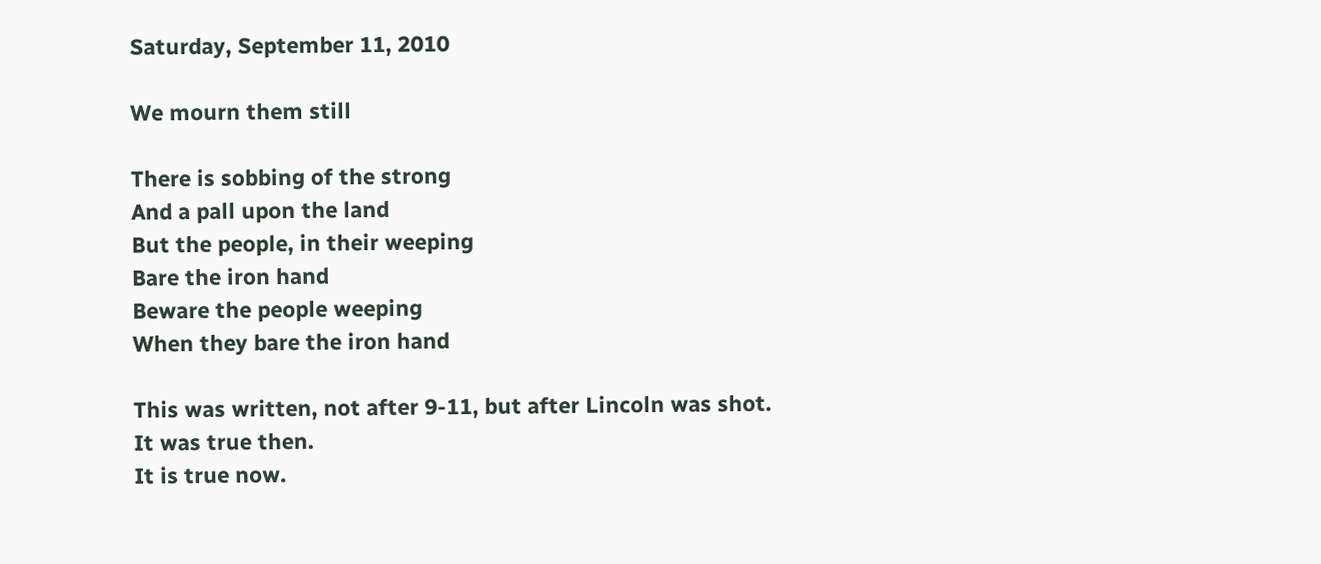Saturday, September 11, 2010

We mourn them still

There is sobbing of the strong
And a pall upon the land
But the people, in their weeping
Bare the iron hand
Beware the people weeping
When they bare the iron hand

This was written, not after 9-11, but after Lincoln was shot.
It was true then.
It is true now.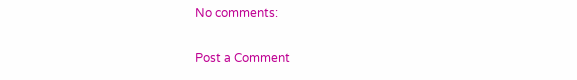No comments:

Post a Comment